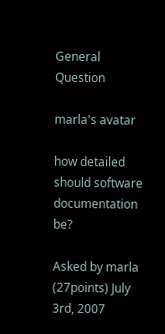General Question

marla's avatar

how detailed should software documentation be?

Asked by marla (27points) July 3rd, 2007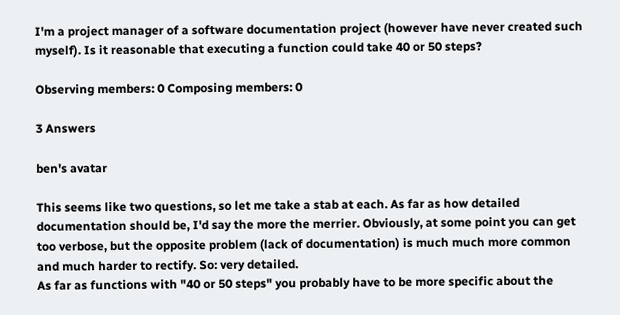I'm a project manager of a software documentation project (however have never created such myself). Is it reasonable that executing a function could take 40 or 50 steps?

Observing members: 0 Composing members: 0

3 Answers

ben's avatar

This seems like two questions, so let me take a stab at each. As far as how detailed documentation should be, I'd say the more the merrier. Obviously, at some point you can get too verbose, but the opposite problem (lack of documentation) is much much more common and much harder to rectify. So: very detailed.
As far as functions with "40 or 50 steps" you probably have to be more specific about the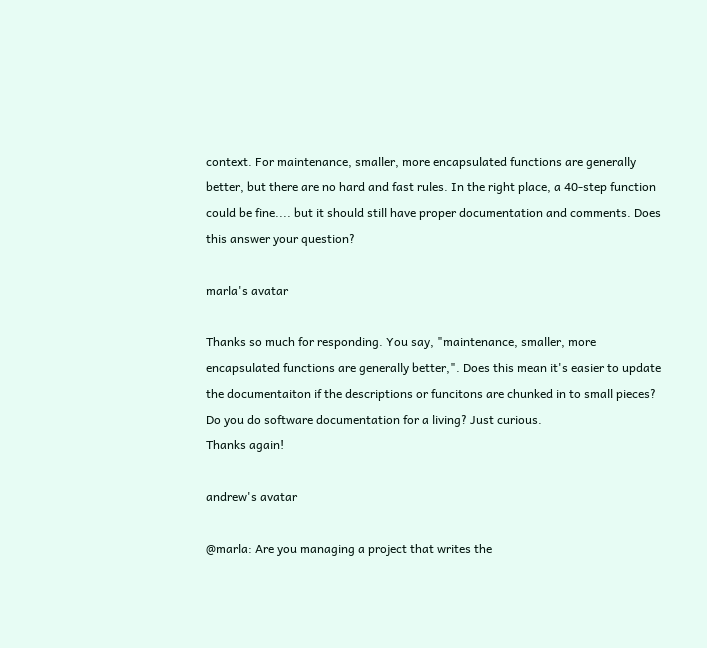context. For maintenance, smaller, more encapsulated functions are generally better, but there are no hard and fast rules. In the right place, a 40-step function could be fine.... but it should still have proper documentation and comments. Does this answer your question?

marla's avatar

Thanks so much for responding. You say, "maintenance, smaller, more encapsulated functions are generally better,". Does this mean it's easier to update the documentaiton if the descriptions or funcitons are chunked in to small pieces? Do you do software documentation for a living? Just curious.
Thanks again!

andrew's avatar

@marla: Are you managing a project that writes the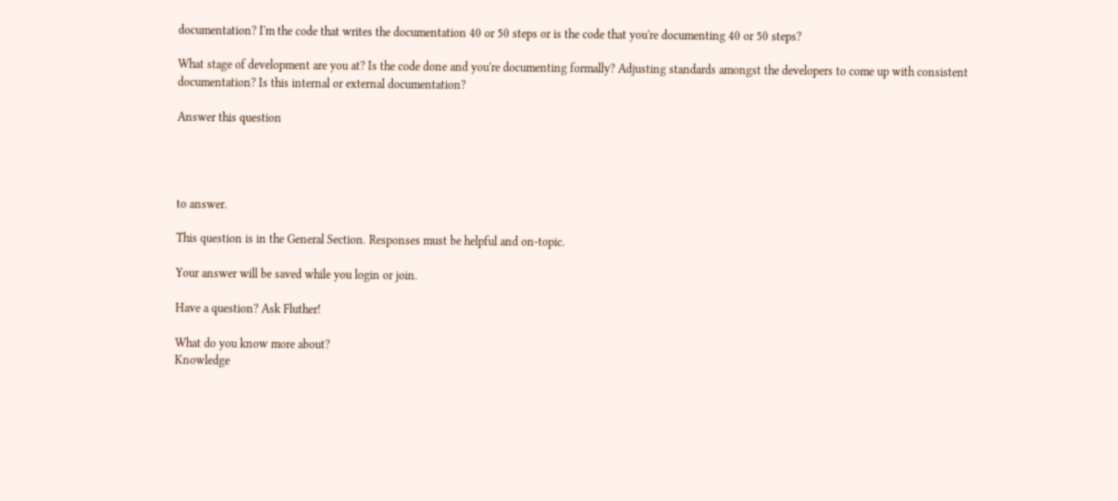documentation? I'm the code that writes the documentation 40 or 50 steps or is the code that you're documenting 40 or 50 steps?

What stage of development are you at? Is the code done and you're documenting formally? Adjusting standards amongst the developers to come up with consistent documentation? Is this internal or external documentation?

Answer this question




to answer.

This question is in the General Section. Responses must be helpful and on-topic.

Your answer will be saved while you login or join.

Have a question? Ask Fluther!

What do you know more about?
Knowledge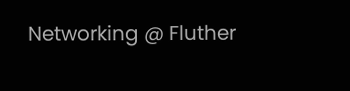Networking @ Fluther